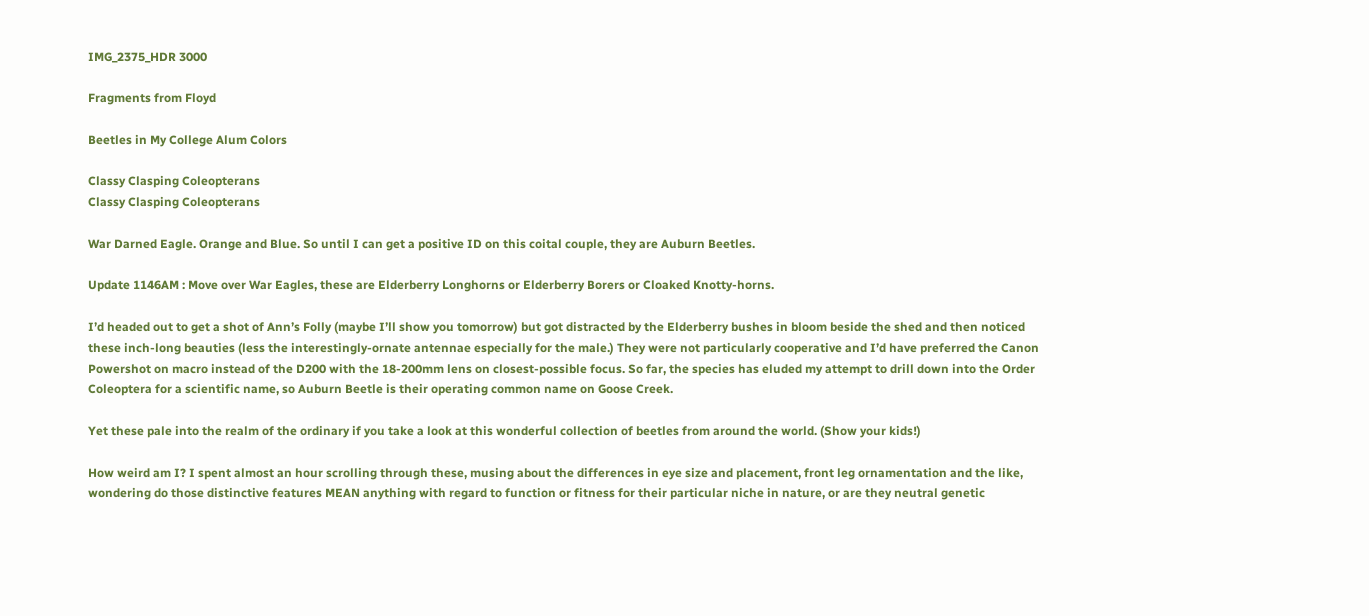IMG_2375_HDR 3000

Fragments from Floyd

Beetles in My College Alum Colors

Classy Clasping Coleopterans
Classy Clasping Coleopterans

War Darned Eagle. Orange and Blue. So until I can get a positive ID on this coital couple, they are Auburn Beetles.

Update 1146AM : Move over War Eagles, these are Elderberry Longhorns or Elderberry Borers or Cloaked Knotty-horns.

I’d headed out to get a shot of Ann’s Folly (maybe I’ll show you tomorrow) but got distracted by the Elderberry bushes in bloom beside the shed and then noticed these inch-long beauties (less the interestingly-ornate antennae especially for the male.) They were not particularly cooperative and I’d have preferred the Canon Powershot on macro instead of the D200 with the 18-200mm lens on closest-possible focus. So far, the species has eluded my attempt to drill down into the Order Coleoptera for a scientific name, so Auburn Beetle is their operating common name on Goose Creek.

Yet these pale into the realm of the ordinary if you take a look at this wonderful collection of beetles from around the world. (Show your kids!)

How weird am I? I spent almost an hour scrolling through these, musing about the differences in eye size and placement, front leg ornamentation and the like, wondering do those distinctive features MEAN anything with regard to function or fitness for their particular niche in nature, or are they neutral genetic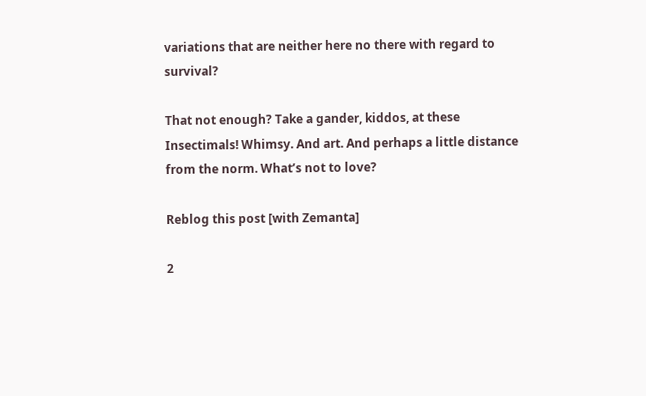variations that are neither here no there with regard to survival?

That not enough? Take a gander, kiddos, at these Insectimals! Whimsy. And art. And perhaps a little distance from the norm. What’s not to love?

Reblog this post [with Zemanta]

2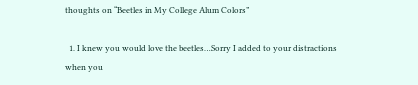thoughts on “Beetles in My College Alum Colors”

  1. I knew you would love the beetles…Sorry I added to your distractions when you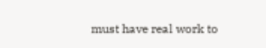must have real work to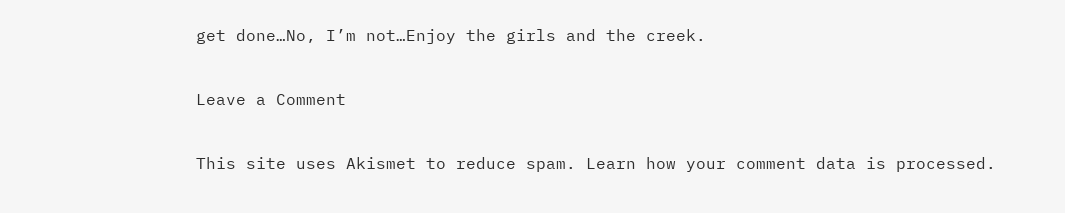get done…No, I’m not…Enjoy the girls and the creek.

Leave a Comment

This site uses Akismet to reduce spam. Learn how your comment data is processed.